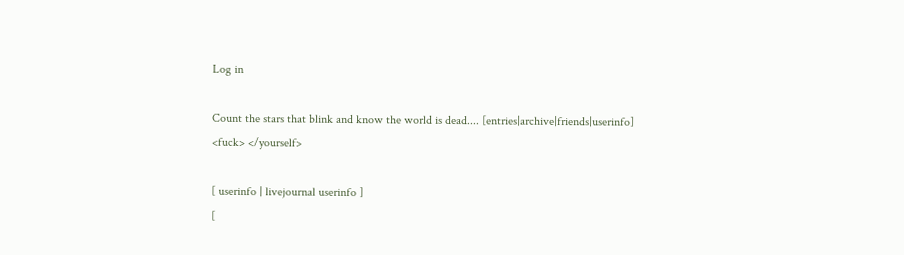Log in

Count the stars that blink and know the world is dead.... [entries|archive|friends|userinfo]
<fuck> </yourself>

[ userinfo | livejournal userinfo ]
[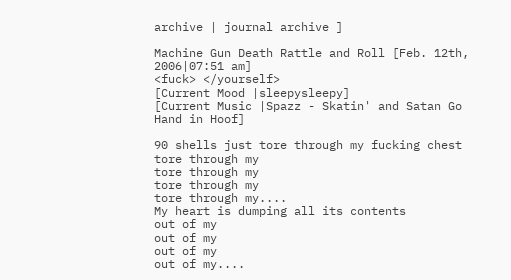archive | journal archive ]

Machine Gun Death Rattle and Roll [Feb. 12th, 2006|07:51 am]
<fuck> </yourself>
[Current Mood |sleepysleepy]
[Current Music |Spazz - Skatin' and Satan Go Hand in Hoof]

90 shells just tore through my fucking chest
tore through my
tore through my
tore through my
tore through my....
My heart is dumping all its contents
out of my
out of my
out of my
out of my....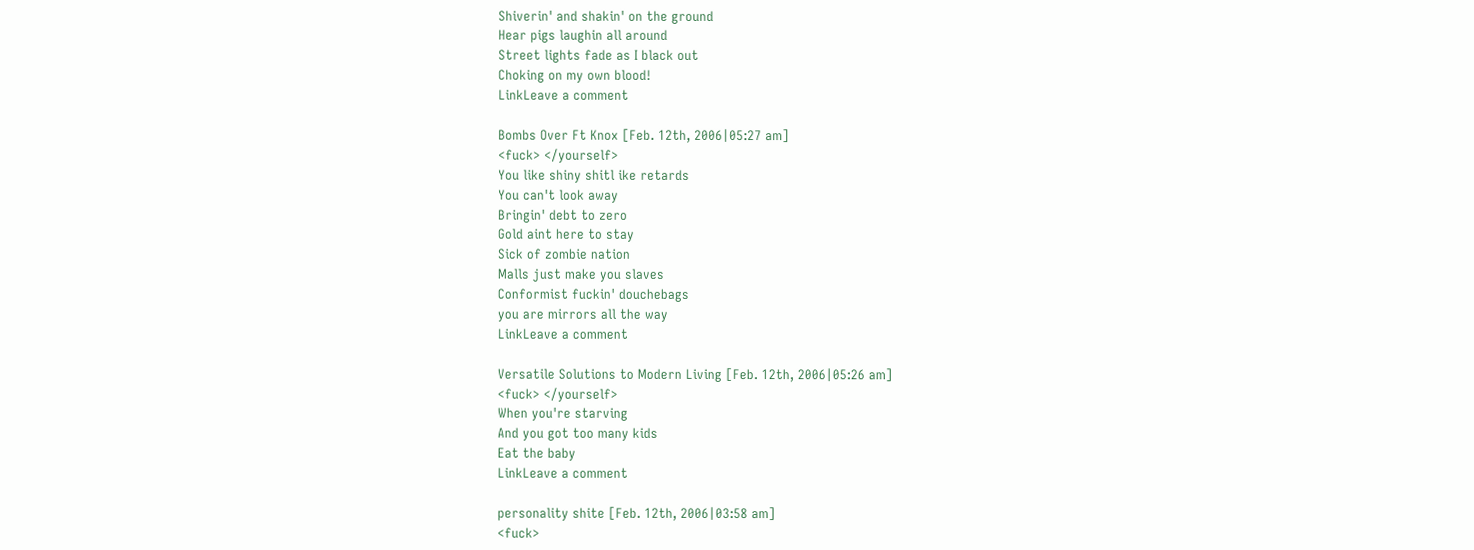Shiverin' and shakin' on the ground
Hear pigs laughin all around
Street lights fade as I black out
Choking on my own blood!
LinkLeave a comment

Bombs Over Ft Knox [Feb. 12th, 2006|05:27 am]
<fuck> </yourself>
You like shiny shitl ike retards
You can't look away
Bringin' debt to zero
Gold aint here to stay
Sick of zombie nation
Malls just make you slaves
Conformist fuckin' douchebags
you are mirrors all the way
LinkLeave a comment

Versatile Solutions to Modern Living [Feb. 12th, 2006|05:26 am]
<fuck> </yourself>
When you're starving
And you got too many kids
Eat the baby
LinkLeave a comment

personality shite [Feb. 12th, 2006|03:58 am]
<fuck>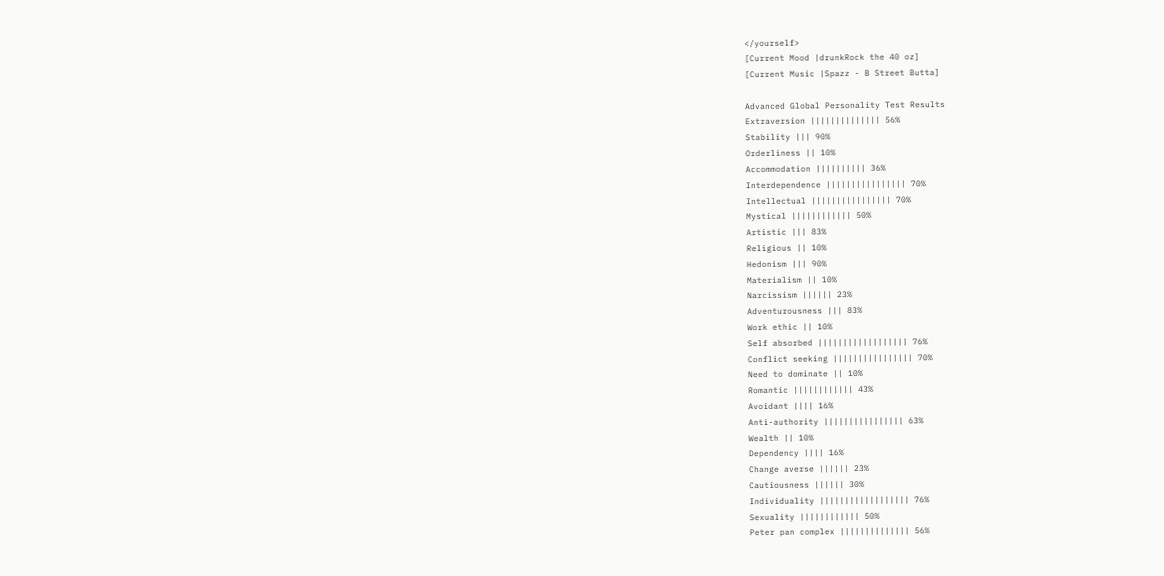</yourself>
[Current Mood |drunkRock the 40 oz]
[Current Music |Spazz - B Street Butta]

Advanced Global Personality Test Results
Extraversion |||||||||||||| 56%
Stability ||| 90%
Orderliness || 10%
Accommodation |||||||||| 36%
Interdependence |||||||||||||||| 70%
Intellectual |||||||||||||||| 70%
Mystical |||||||||||| 50%
Artistic ||| 83%
Religious || 10%
Hedonism ||| 90%
Materialism || 10%
Narcissism |||||| 23%
Adventurousness ||| 83%
Work ethic || 10%
Self absorbed |||||||||||||||||| 76%
Conflict seeking |||||||||||||||| 70%
Need to dominate || 10%
Romantic |||||||||||| 43%
Avoidant |||| 16%
Anti-authority |||||||||||||||| 63%
Wealth || 10%
Dependency |||| 16%
Change averse |||||| 23%
Cautiousness |||||| 30%
Individuality |||||||||||||||||| 76%
Sexuality |||||||||||| 50%
Peter pan complex |||||||||||||| 56%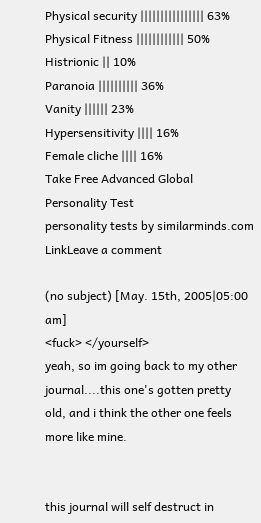Physical security |||||||||||||||| 63%
Physical Fitness |||||||||||| 50%
Histrionic || 10%
Paranoia |||||||||| 36%
Vanity |||||| 23%
Hypersensitivity |||| 16%
Female cliche |||| 16%
Take Free Advanced Global Personality Test
personality tests by similarminds.com
LinkLeave a comment

(no subject) [May. 15th, 2005|05:00 am]
<fuck> </yourself>
yeah, so im going back to my other journal....this one's gotten pretty old, and i think the other one feels more like mine.


this journal will self destruct in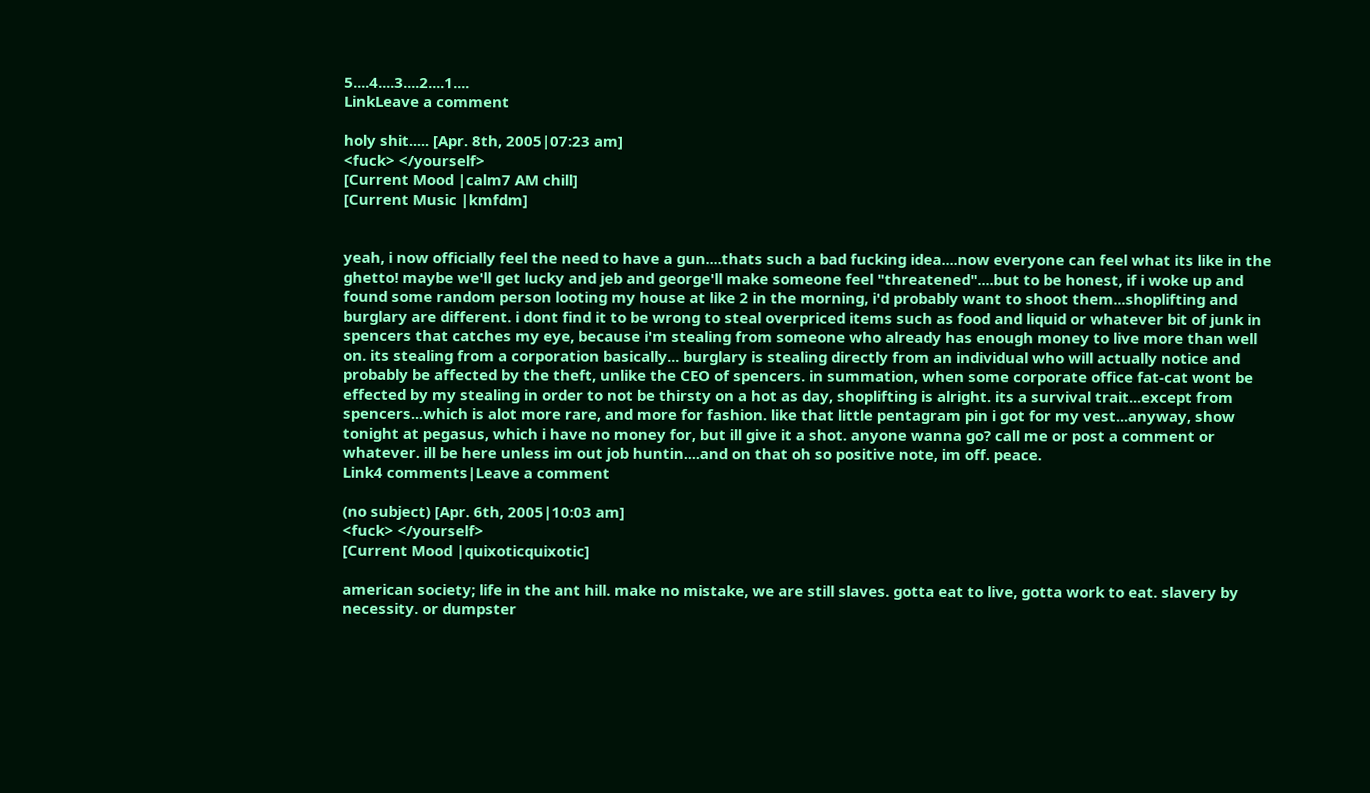5....4....3....2....1....
LinkLeave a comment

holy shit..... [Apr. 8th, 2005|07:23 am]
<fuck> </yourself>
[Current Mood |calm7 AM chill]
[Current Music |kmfdm]


yeah, i now officially feel the need to have a gun....thats such a bad fucking idea....now everyone can feel what its like in the ghetto! maybe we'll get lucky and jeb and george'll make someone feel "threatened"....but to be honest, if i woke up and found some random person looting my house at like 2 in the morning, i'd probably want to shoot them...shoplifting and burglary are different. i dont find it to be wrong to steal overpriced items such as food and liquid or whatever bit of junk in spencers that catches my eye, because i'm stealing from someone who already has enough money to live more than well on. its stealing from a corporation basically... burglary is stealing directly from an individual who will actually notice and probably be affected by the theft, unlike the CEO of spencers. in summation, when some corporate office fat-cat wont be effected by my stealing in order to not be thirsty on a hot as day, shoplifting is alright. its a survival trait...except from spencers...which is alot more rare, and more for fashion. like that little pentagram pin i got for my vest...anyway, show tonight at pegasus, which i have no money for, but ill give it a shot. anyone wanna go? call me or post a comment or whatever. ill be here unless im out job huntin....and on that oh so positive note, im off. peace.
Link4 comments|Leave a comment

(no subject) [Apr. 6th, 2005|10:03 am]
<fuck> </yourself>
[Current Mood |quixoticquixotic]

american society; life in the ant hill. make no mistake, we are still slaves. gotta eat to live, gotta work to eat. slavery by necessity. or dumpster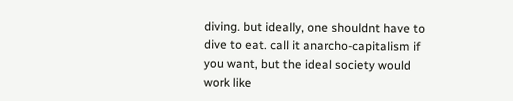diving. but ideally, one shouldnt have to dive to eat. call it anarcho-capitalism if you want, but the ideal society would work like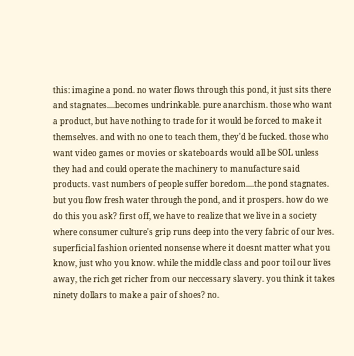this: imagine a pond. no water flows through this pond, it just sits there and stagnates....becomes undrinkable. pure anarchism. those who want a product, but have nothing to trade for it would be forced to make it themselves. and with no one to teach them, they'd be fucked. those who want video games or movies or skateboards would all be SOL unless they had and could operate the machinery to manufacture said products. vast numbers of people suffer boredom....the pond stagnates. but you flow fresh water through the pond, and it prospers. how do we do this you ask? first off, we have to realize that we live in a society where consumer culture's grip runs deep into the very fabric of our lves. superficial fashion oriented nonsense where it doesnt matter what you know, just who you know. while the middle class and poor toil our lives away, the rich get richer from our neccessary slavery. you think it takes ninety dollars to make a pair of shoes? no.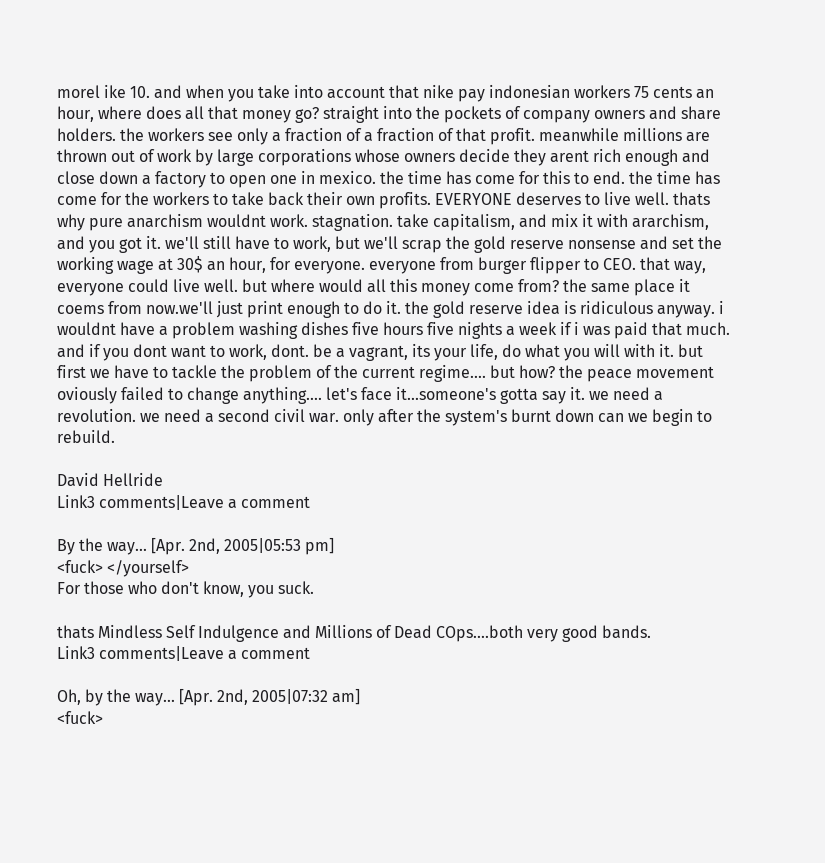morel ike 10. and when you take into account that nike pay indonesian workers 75 cents an hour, where does all that money go? straight into the pockets of company owners and share holders. the workers see only a fraction of a fraction of that profit. meanwhile millions are thrown out of work by large corporations whose owners decide they arent rich enough and close down a factory to open one in mexico. the time has come for this to end. the time has come for the workers to take back their own profits. EVERYONE deserves to live well. thats why pure anarchism wouldnt work. stagnation. take capitalism, and mix it with ararchism, and you got it. we'll still have to work, but we'll scrap the gold reserve nonsense and set the working wage at 30$ an hour, for everyone. everyone from burger flipper to CEO. that way, everyone could live well. but where would all this money come from? the same place it coems from now.we'll just print enough to do it. the gold reserve idea is ridiculous anyway. i wouldnt have a problem washing dishes five hours five nights a week if i was paid that much. and if you dont want to work, dont. be a vagrant, its your life, do what you will with it. but first we have to tackle the problem of the current regime.... but how? the peace movement oviously failed to change anything.... let's face it...someone's gotta say it. we need a revolution. we need a second civil war. only after the system's burnt down can we begin to rebuild.

David Hellride
Link3 comments|Leave a comment

By the way... [Apr. 2nd, 2005|05:53 pm]
<fuck> </yourself>
For those who don't know, you suck.

thats Mindless Self Indulgence and Millions of Dead COps....both very good bands.
Link3 comments|Leave a comment

Oh, by the way... [Apr. 2nd, 2005|07:32 am]
<fuck>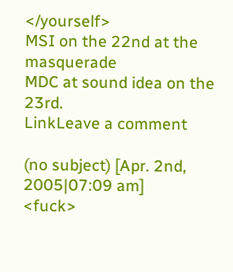</yourself>
MSI on the 22nd at the masquerade
MDC at sound idea on the 23rd.
LinkLeave a comment

(no subject) [Apr. 2nd, 2005|07:09 am]
<fuck>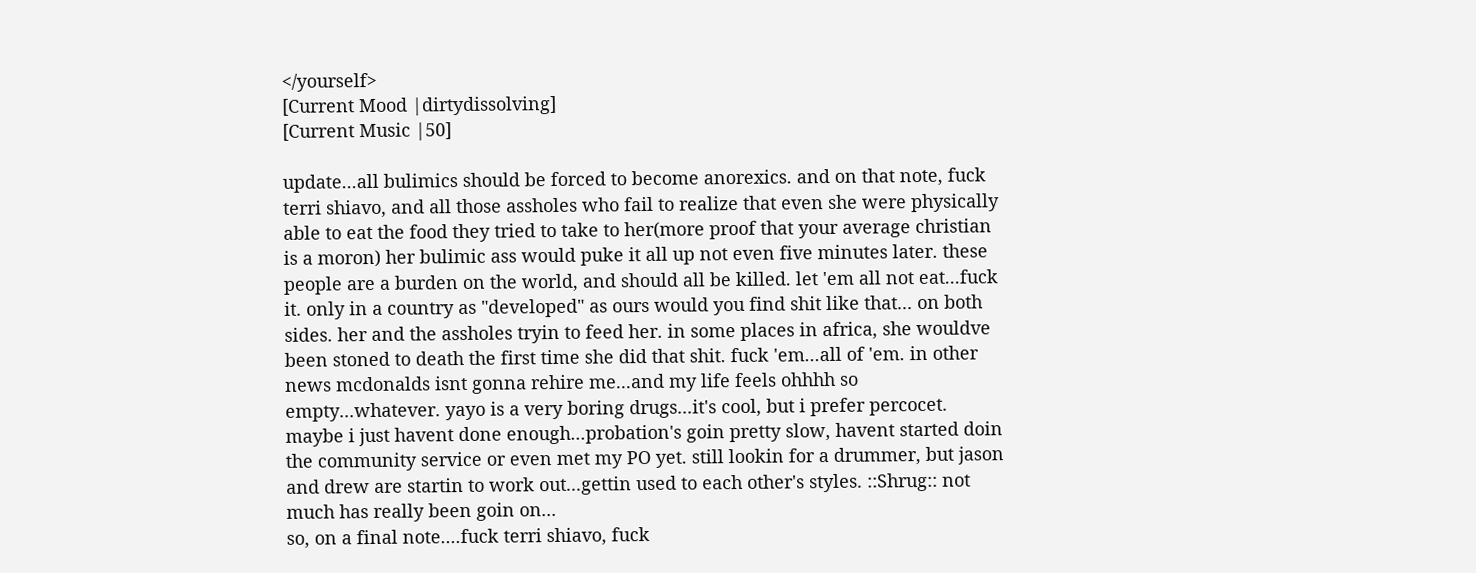</yourself>
[Current Mood |dirtydissolving]
[Current Music |50]

update...all bulimics should be forced to become anorexics. and on that note, fuck terri shiavo, and all those assholes who fail to realize that even she were physically able to eat the food they tried to take to her(more proof that your average christian is a moron) her bulimic ass would puke it all up not even five minutes later. these people are a burden on the world, and should all be killed. let 'em all not eat...fuck it. only in a country as "developed" as ours would you find shit like that... on both sides. her and the assholes tryin to feed her. in some places in africa, she wouldve been stoned to death the first time she did that shit. fuck 'em...all of 'em. in other news mcdonalds isnt gonna rehire me...and my life feels ohhhh so empty...whatever. yayo is a very boring drugs...it's cool, but i prefer percocet. maybe i just havent done enough...probation's goin pretty slow, havent started doin the community service or even met my PO yet. still lookin for a drummer, but jason and drew are startin to work out...gettin used to each other's styles. ::Shrug:: not much has really been goin on...
so, on a final note....fuck terri shiavo, fuck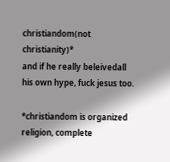christiandom(not christianity)*
and if he really beleivedall his own hype, fuck jesus too.

*christiandom is organized religion, complete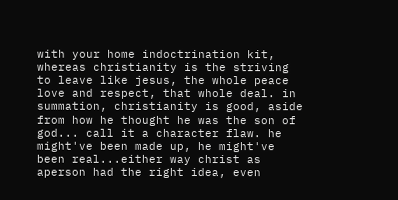with your home indoctrination kit, whereas christianity is the striving to leave like jesus, the whole peace love and respect, that whole deal. in summation, christianity is good, aside from how he thought he was the son of god... call it a character flaw. he might've been made up, he might've been real...either way christ as aperson had the right idea, even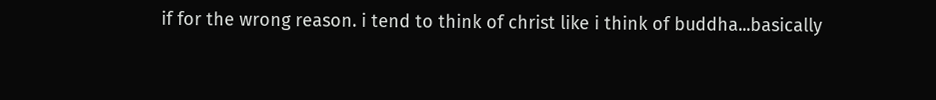if for the wrong reason. i tend to think of christ like i think of buddha...basically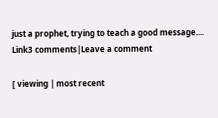just a prophet, trying to teach a good message....
Link3 comments|Leave a comment

[ viewing | most recent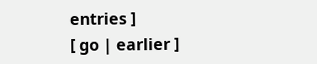entries ]
[ go | earlier ]